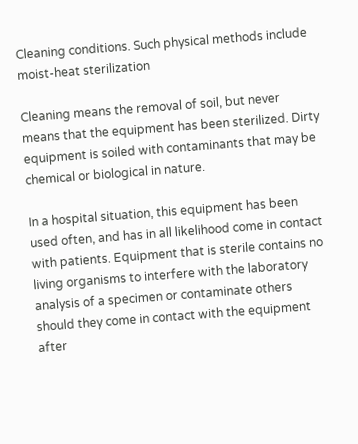Cleaning conditions. Such physical methods include moist-heat sterilization

Cleaning means the removal of soil, but never means that the equipment has been sterilized. Dirty equipment is soiled with contaminants that may be chemical or biological in nature.

In a hospital situation, this equipment has been used often, and has in all likelihood come in contact with patients. Equipment that is sterile contains no living organisms to interfere with the laboratory analysis of a specimen or contaminate others should they come in contact with the equipment after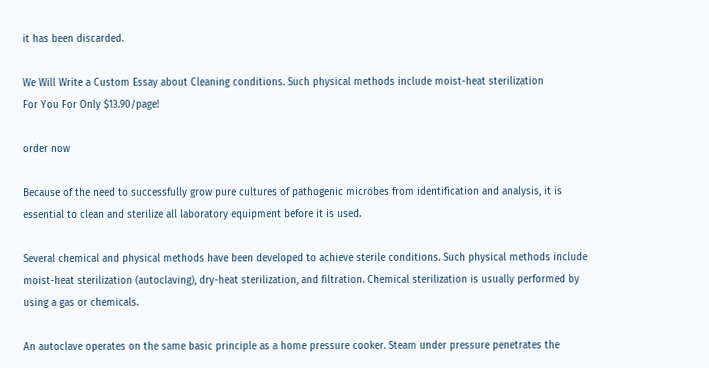it has been discarded.

We Will Write a Custom Essay about Cleaning conditions. Such physical methods include moist-heat sterilization
For You For Only $13.90/page!

order now

Because of the need to successfully grow pure cultures of pathogenic microbes from identification and analysis, it is essential to clean and sterilize all laboratory equipment before it is used.

Several chemical and physical methods have been developed to achieve sterile conditions. Such physical methods include moist-heat sterilization (autoclaving), dry-heat sterilization, and filtration. Chemical sterilization is usually performed by using a gas or chemicals.

An autoclave operates on the same basic principle as a home pressure cooker. Steam under pressure penetrates the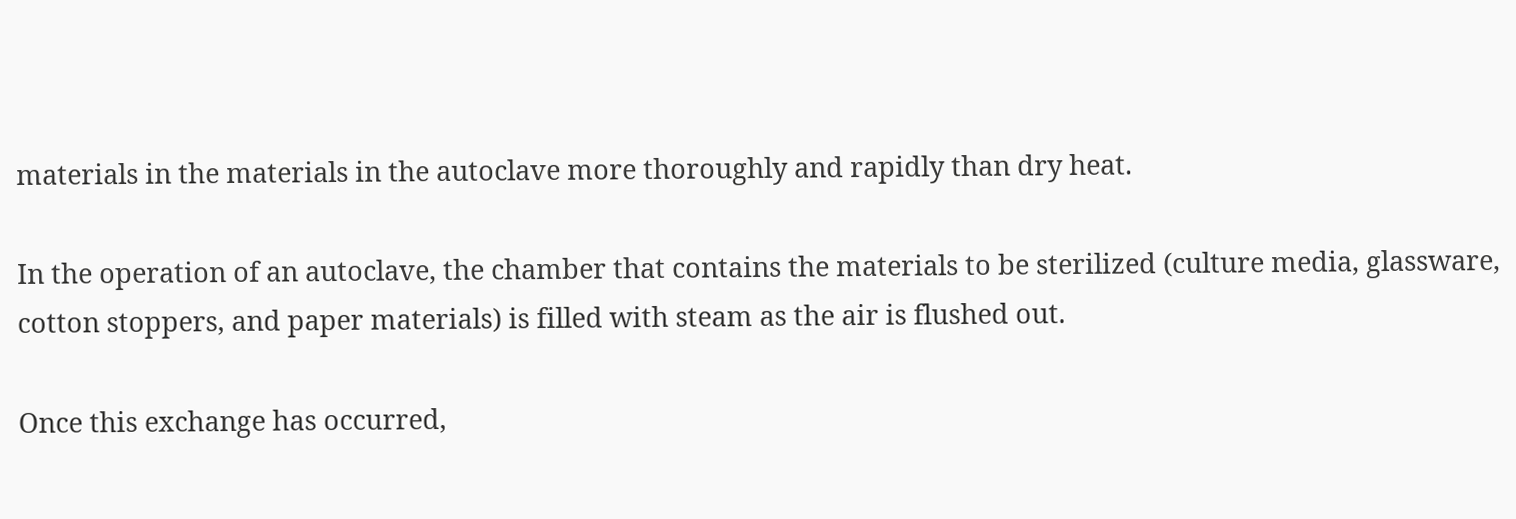materials in the materials in the autoclave more thoroughly and rapidly than dry heat.

In the operation of an autoclave, the chamber that contains the materials to be sterilized (culture media, glassware, cotton stoppers, and paper materials) is filled with steam as the air is flushed out.

Once this exchange has occurred,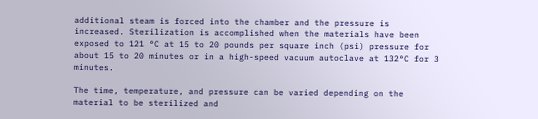additional steam is forced into the chamber and the pressure is increased. Sterilization is accomplished when the materials have been exposed to 121 °C at 15 to 20 pounds per square inch (psi) pressure for about 15 to 20 minutes or in a high-speed vacuum autoclave at 132°C for 3 minutes.

The time, temperature, and pressure can be varied depending on the material to be sterilized and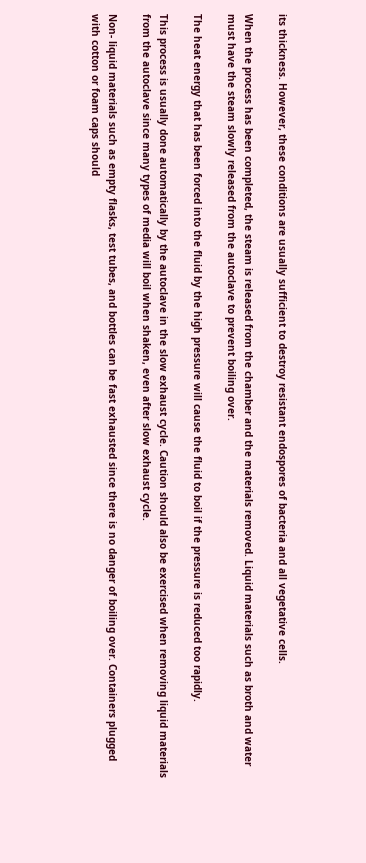its thickness. However, these conditions are usually sufficient to destroy resistant endospores of bacteria and all vegetative cells.

When the process has been completed, the steam is released from the chamber and the materials removed. Liquid materials such as broth and water must have the steam slowly released from the autoclave to prevent boiling over.

The heat energy that has been forced into the fluid by the high pressure will cause the fluid to boil if the pressure is reduced too rapidly.

This process is usually done automatically by the autoclave in the slow exhaust cycle. Caution should also be exercised when removing liquid materials from the autoclave since many types of media will boil when shaken, even after slow exhaust cycle.

Non- liquid materials such as empty flasks, test tubes, and bottles can be fast exhausted since there is no danger of boiling over. Containers plugged with cotton or foam caps should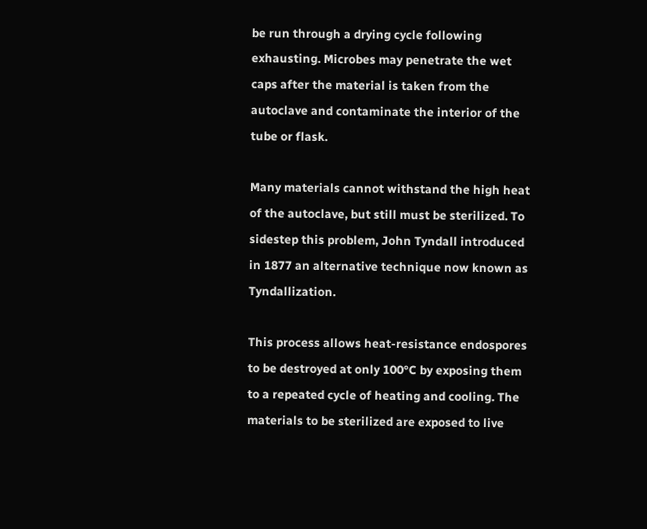be run through a drying cycle following exhausting. Microbes may penetrate the wet caps after the material is taken from the autoclave and contaminate the interior of the tube or flask.

Many materials cannot withstand the high heat of the autoclave, but still must be sterilized. To sidestep this problem, John Tyndall introduced in 1877 an alternative technique now known as Tyndallization.

This process allows heat-resistance endospores to be destroyed at only 100°C by exposing them to a repeated cycle of heating and cooling. The materials to be sterilized are exposed to live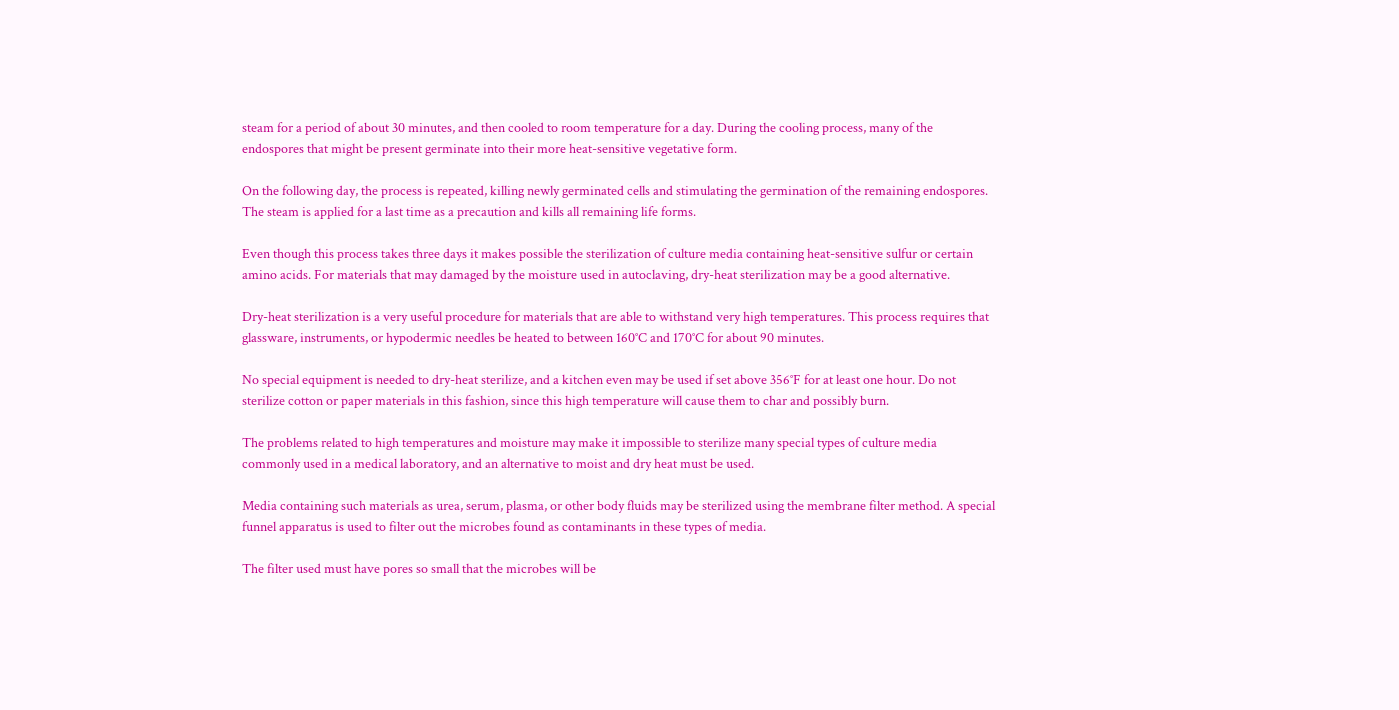steam for a period of about 30 minutes, and then cooled to room temperature for a day. During the cooling process, many of the endospores that might be present germinate into their more heat-sensitive vegetative form.

On the following day, the process is repeated, killing newly germinated cells and stimulating the germination of the remaining endospores. The steam is applied for a last time as a precaution and kills all remaining life forms.

Even though this process takes three days it makes possible the sterilization of culture media containing heat-sensitive sulfur or certain amino acids. For materials that may damaged by the moisture used in autoclaving, dry-heat sterilization may be a good alternative.

Dry-heat sterilization is a very useful procedure for materials that are able to withstand very high temperatures. This process requires that glassware, instruments, or hypodermic needles be heated to between 160°C and 170°C for about 90 minutes.

No special equipment is needed to dry-heat sterilize, and a kitchen even may be used if set above 356°F for at least one hour. Do not sterilize cotton or paper materials in this fashion, since this high temperature will cause them to char and possibly burn.

The problems related to high temperatures and moisture may make it impossible to sterilize many special types of culture media commonly used in a medical laboratory, and an alternative to moist and dry heat must be used.

Media containing such materials as urea, serum, plasma, or other body fluids may be sterilized using the membrane filter method. A special funnel apparatus is used to filter out the microbes found as contaminants in these types of media.

The filter used must have pores so small that the microbes will be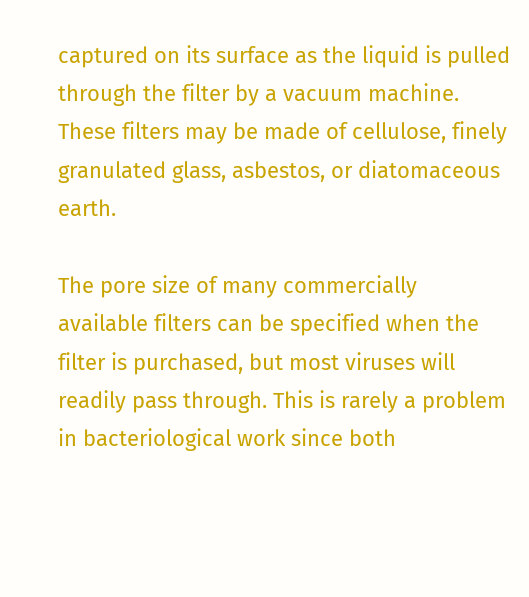captured on its surface as the liquid is pulled through the filter by a vacuum machine. These filters may be made of cellulose, finely granulated glass, asbestos, or diatomaceous earth.

The pore size of many commercially available filters can be specified when the filter is purchased, but most viruses will readily pass through. This is rarely a problem in bacteriological work since both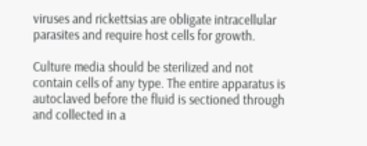viruses and rickettsias are obligate intracellular parasites and require host cells for growth.

Culture media should be sterilized and not contain cells of any type. The entire apparatus is autoclaved before the fluid is sectioned through and collected in a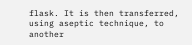flask. It is then transferred, using aseptic technique, to another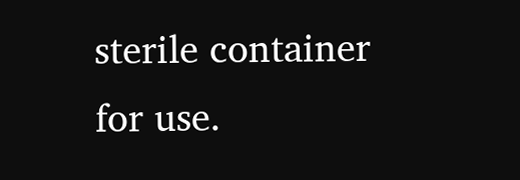sterile container for use.